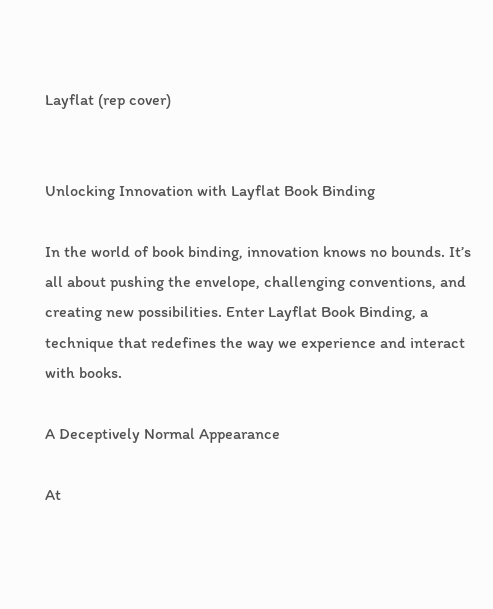Layflat (rep cover)


Unlocking Innovation with Layflat Book Binding

In the world of book binding, innovation knows no bounds. It’s all about pushing the envelope, challenging conventions, and creating new possibilities. Enter Layflat Book Binding, a technique that redefines the way we experience and interact with books.

A Deceptively Normal Appearance

At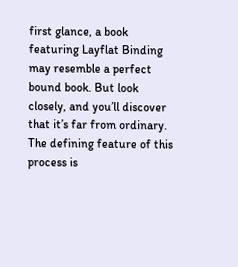first glance, a book featuring Layflat Binding may resemble a perfect bound book. But look closely, and you’ll discover that it’s far from ordinary. The defining feature of this process is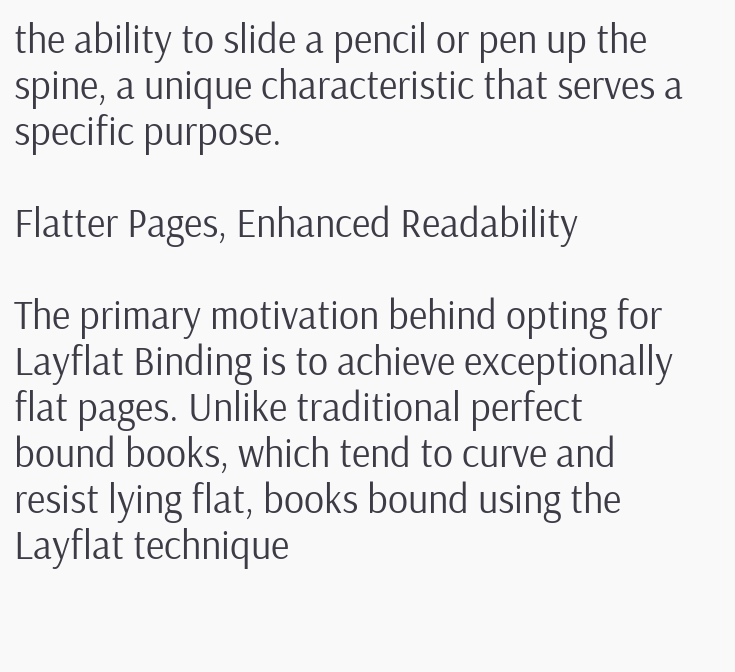the ability to slide a pencil or pen up the spine, a unique characteristic that serves a specific purpose.

Flatter Pages, Enhanced Readability

The primary motivation behind opting for Layflat Binding is to achieve exceptionally flat pages. Unlike traditional perfect bound books, which tend to curve and resist lying flat, books bound using the Layflat technique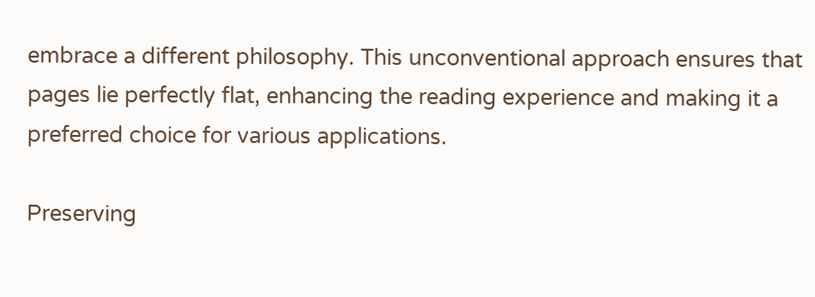embrace a different philosophy. This unconventional approach ensures that pages lie perfectly flat, enhancing the reading experience and making it a preferred choice for various applications.

Preserving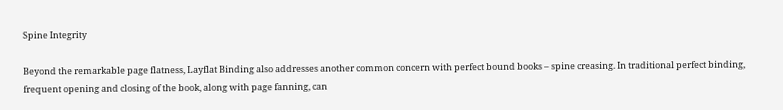Spine Integrity

Beyond the remarkable page flatness, Layflat Binding also addresses another common concern with perfect bound books – spine creasing. In traditional perfect binding, frequent opening and closing of the book, along with page fanning, can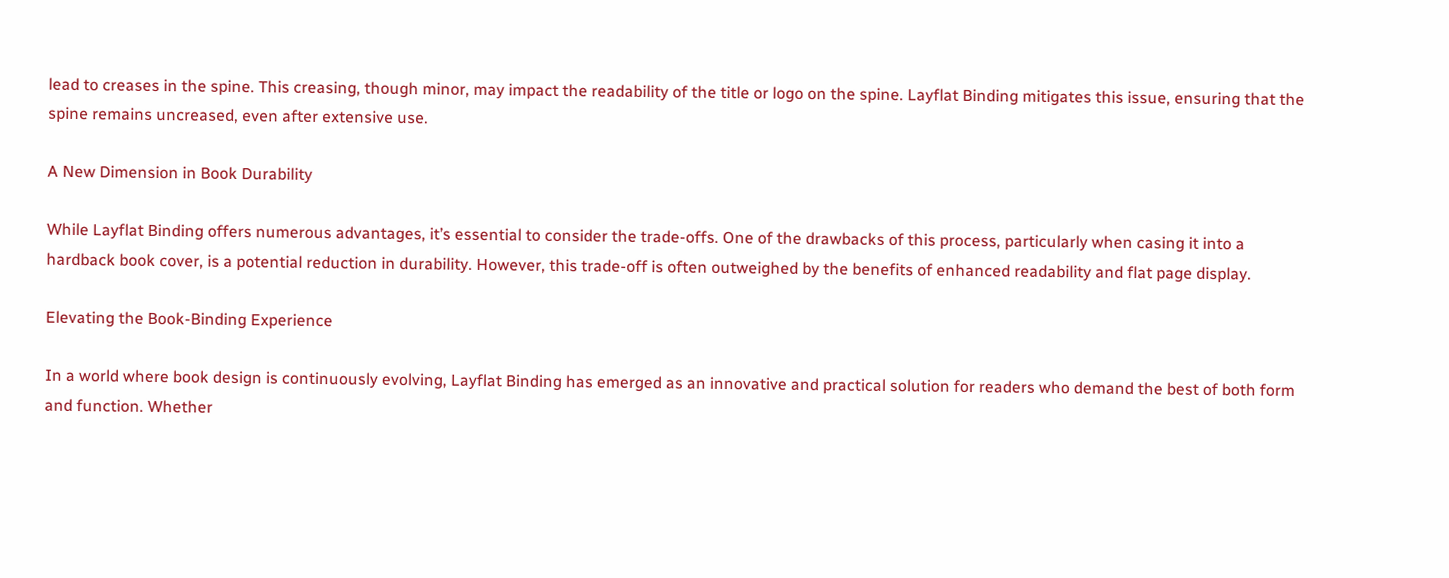lead to creases in the spine. This creasing, though minor, may impact the readability of the title or logo on the spine. Layflat Binding mitigates this issue, ensuring that the spine remains uncreased, even after extensive use.

A New Dimension in Book Durability

While Layflat Binding offers numerous advantages, it’s essential to consider the trade-offs. One of the drawbacks of this process, particularly when casing it into a hardback book cover, is a potential reduction in durability. However, this trade-off is often outweighed by the benefits of enhanced readability and flat page display.

Elevating the Book-Binding Experience

In a world where book design is continuously evolving, Layflat Binding has emerged as an innovative and practical solution for readers who demand the best of both form and function. Whether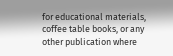for educational materials, coffee table books, or any other publication where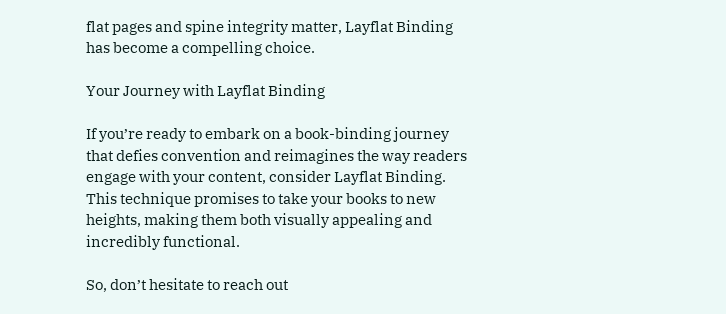flat pages and spine integrity matter, Layflat Binding has become a compelling choice.

Your Journey with Layflat Binding

If you’re ready to embark on a book-binding journey that defies convention and reimagines the way readers engage with your content, consider Layflat Binding. This technique promises to take your books to new heights, making them both visually appealing and incredibly functional.

So, don’t hesitate to reach out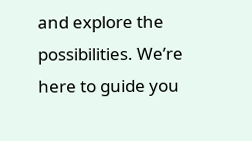and explore the possibilities. We’re here to guide you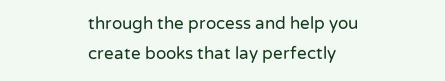through the process and help you create books that lay perfectly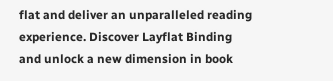flat and deliver an unparalleled reading experience. Discover Layflat Binding and unlock a new dimension in book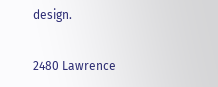design.

2480 Lawrence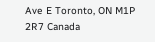Ave E Toronto, ON M1P 2R7 Canada